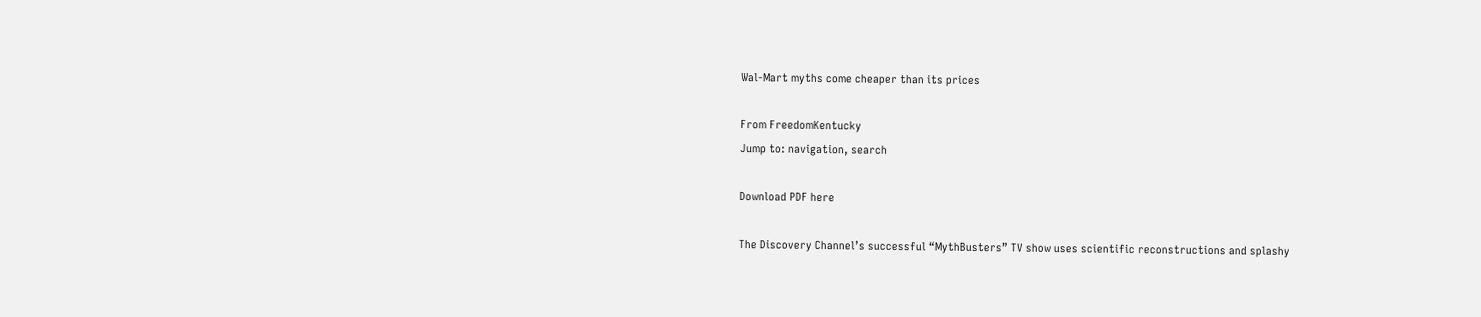Wal-Mart myths come cheaper than its prices

From FreedomKentucky
Jump to: navigation, search

Download PDF here

The Discovery Channel’s successful “MythBusters” TV show uses scientific reconstructions and splashy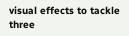visual effects to tackle three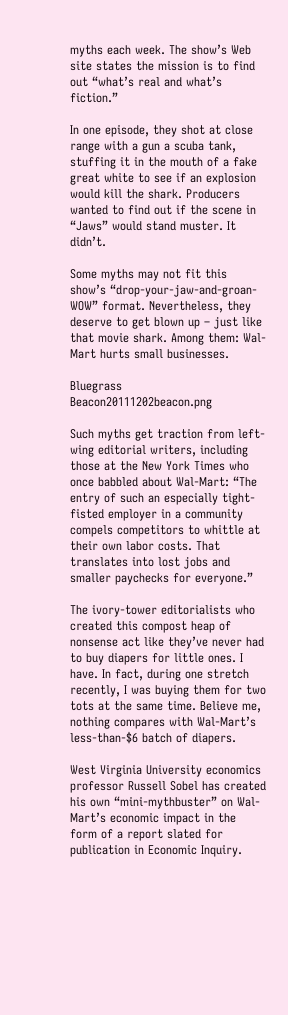myths each week. The show’s Web site states the mission is to find out “what’s real and what’s fiction.”

In one episode, they shot at close range with a gun a scuba tank, stuffing it in the mouth of a fake great white to see if an explosion would kill the shark. Producers wanted to find out if the scene in “Jaws” would stand muster. It didn’t.

Some myths may not fit this show’s “drop-your-jaw-and-groan-WOW” format. Nevertheless, they deserve to get blown up – just like that movie shark. Among them: Wal-Mart hurts small businesses.

Bluegrass Beacon20111202beacon.png

Such myths get traction from left-wing editorial writers, including those at the New York Times who once babbled about Wal-Mart: “The entry of such an especially tight-fisted employer in a community compels competitors to whittle at their own labor costs. That translates into lost jobs and smaller paychecks for everyone.”

The ivory-tower editorialists who created this compost heap of nonsense act like they’ve never had to buy diapers for little ones. I have. In fact, during one stretch recently, I was buying them for two tots at the same time. Believe me, nothing compares with Wal-Mart’s less-than-$6 batch of diapers.

West Virginia University economics professor Russell Sobel has created his own “mini-mythbuster” on Wal-Mart’s economic impact in the form of a report slated for publication in Economic Inquiry.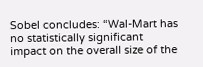Sobel concludes: “Wal-Mart has no statistically significant impact on the overall size of the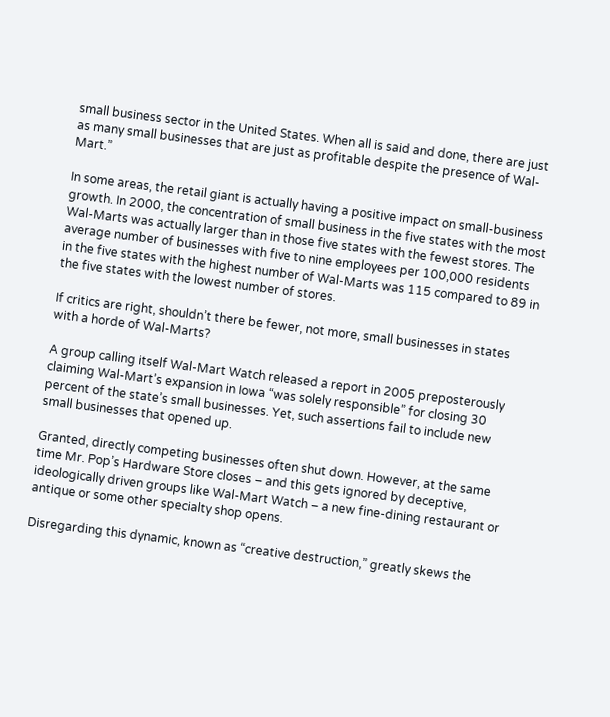small business sector in the United States. When all is said and done, there are just as many small businesses that are just as profitable despite the presence of Wal-Mart.”

In some areas, the retail giant is actually having a positive impact on small-business growth. In 2000, the concentration of small business in the five states with the most Wal-Marts was actually larger than in those five states with the fewest stores. The average number of businesses with five to nine employees per 100,000 residents in the five states with the highest number of Wal-Marts was 115 compared to 89 in the five states with the lowest number of stores.

If critics are right, shouldn’t there be fewer, not more, small businesses in states with a horde of Wal-Marts?

A group calling itself Wal-Mart Watch released a report in 2005 preposterously claiming Wal-Mart’s expansion in Iowa “was solely responsible” for closing 30 percent of the state’s small businesses. Yet, such assertions fail to include new small businesses that opened up.

Granted, directly competing businesses often shut down. However, at the same time Mr. Pop’s Hardware Store closes – and this gets ignored by deceptive, ideologically driven groups like Wal-Mart Watch – a new fine-dining restaurant or antique or some other specialty shop opens.

Disregarding this dynamic, known as “creative destruction,” greatly skews the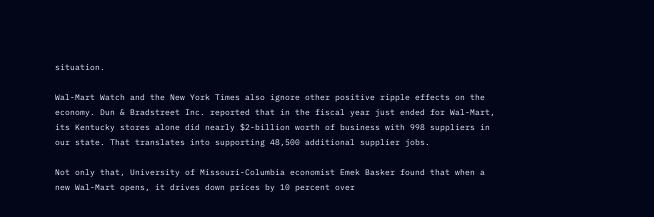situation.

Wal-Mart Watch and the New York Times also ignore other positive ripple effects on the economy. Dun & Bradstreet Inc. reported that in the fiscal year just ended for Wal-Mart, its Kentucky stores alone did nearly $2-billion worth of business with 998 suppliers in our state. That translates into supporting 48,500 additional supplier jobs.

Not only that, University of Missouri-Columbia economist Emek Basker found that when a new Wal-Mart opens, it drives down prices by 10 percent over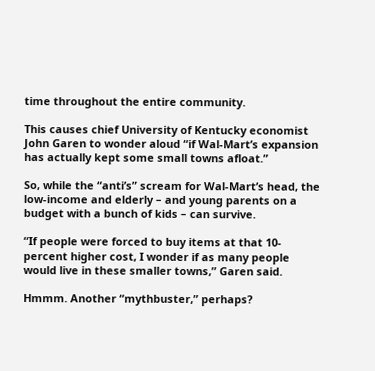time throughout the entire community.

This causes chief University of Kentucky economist John Garen to wonder aloud “if Wal-Mart’s expansion has actually kept some small towns afloat.”

So, while the “anti’s” scream for Wal-Mart’s head, the low-income and elderly – and young parents on a budget with a bunch of kids – can survive.

“If people were forced to buy items at that 10-percent higher cost, I wonder if as many people would live in these smaller towns,” Garen said.

Hmmm. Another “mythbuster,” perhaps?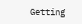Getting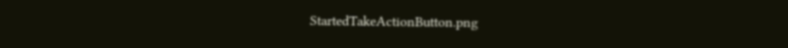StartedTakeActionButton.png